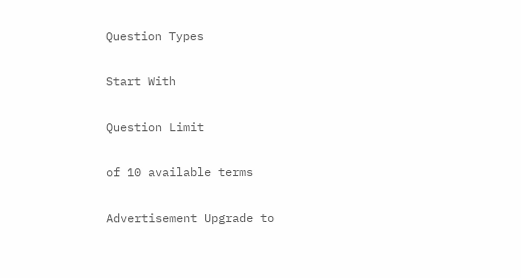Question Types

Start With

Question Limit

of 10 available terms

Advertisement Upgrade to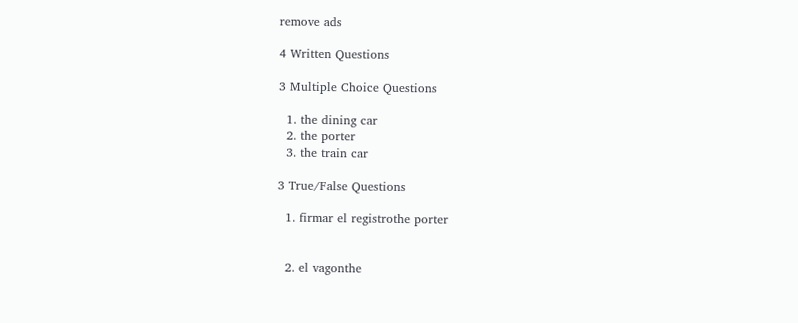remove ads

4 Written Questions

3 Multiple Choice Questions

  1. the dining car
  2. the porter
  3. the train car

3 True/False Questions

  1. firmar el registrothe porter


  2. el vagonthe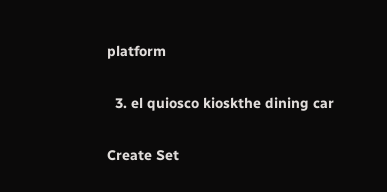platform


  3. el quiosco kioskthe dining car


Create Set